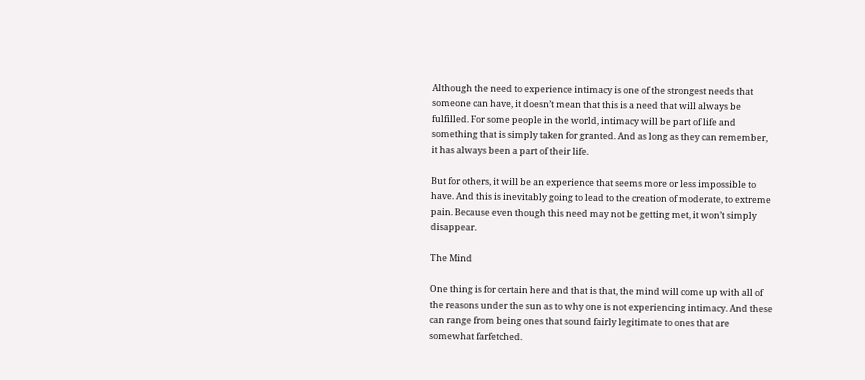Although the need to experience intimacy is one of the strongest needs that someone can have, it doesn’t mean that this is a need that will always be fulfilled. For some people in the world, intimacy will be part of life and something that is simply taken for granted. And as long as they can remember, it has always been a part of their life.

But for others, it will be an experience that seems more or less impossible to have. And this is inevitably going to lead to the creation of moderate, to extreme pain. Because even though this need may not be getting met, it won’t simply disappear.

The Mind

One thing is for certain here and that is that, the mind will come up with all of the reasons under the sun as to why one is not experiencing intimacy. And these can range from being ones that sound fairly legitimate to ones that are somewhat farfetched.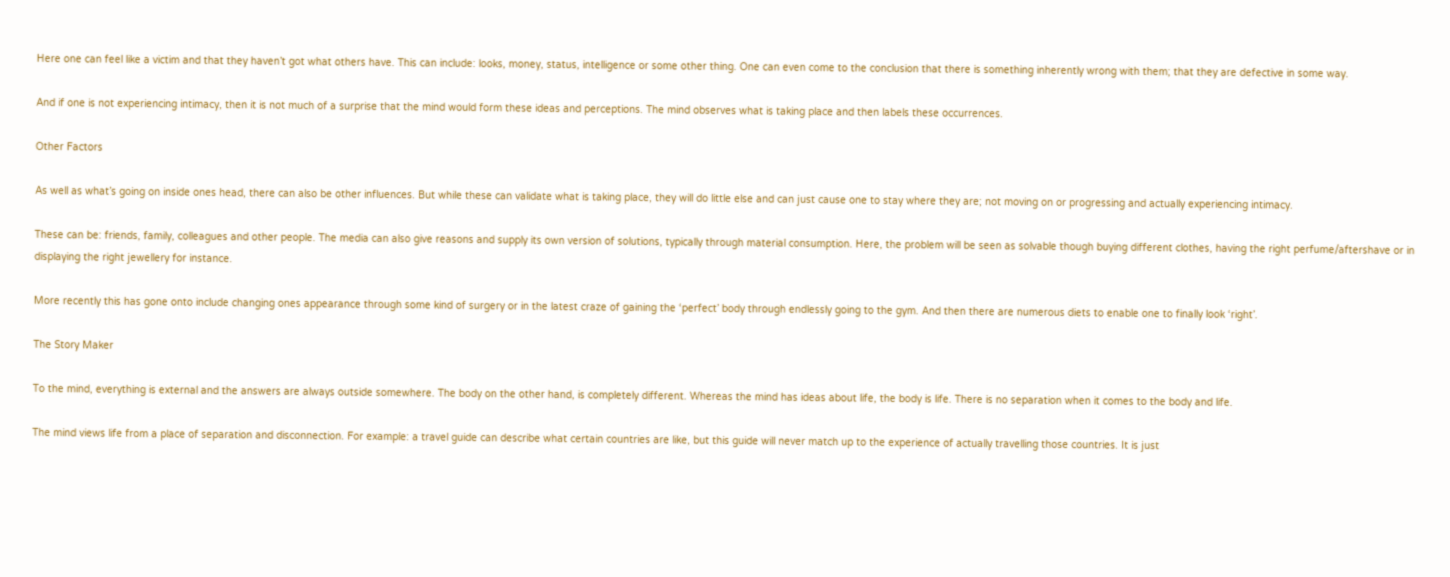Here one can feel like a victim and that they haven’t got what others have. This can include: looks, money, status, intelligence or some other thing. One can even come to the conclusion that there is something inherently wrong with them; that they are defective in some way.

And if one is not experiencing intimacy, then it is not much of a surprise that the mind would form these ideas and perceptions. The mind observes what is taking place and then labels these occurrences.

Other Factors

As well as what’s going on inside ones head, there can also be other influences. But while these can validate what is taking place, they will do little else and can just cause one to stay where they are; not moving on or progressing and actually experiencing intimacy.

These can be: friends, family, colleagues and other people. The media can also give reasons and supply its own version of solutions, typically through material consumption. Here, the problem will be seen as solvable though buying different clothes, having the right perfume/aftershave or in displaying the right jewellery for instance.

More recently this has gone onto include changing ones appearance through some kind of surgery or in the latest craze of gaining the ‘perfect’ body through endlessly going to the gym. And then there are numerous diets to enable one to finally look ‘right’.

The Story Maker

To the mind, everything is external and the answers are always outside somewhere. The body on the other hand, is completely different. Whereas the mind has ideas about life, the body is life. There is no separation when it comes to the body and life.

The mind views life from a place of separation and disconnection. For example: a travel guide can describe what certain countries are like, but this guide will never match up to the experience of actually travelling those countries. It is just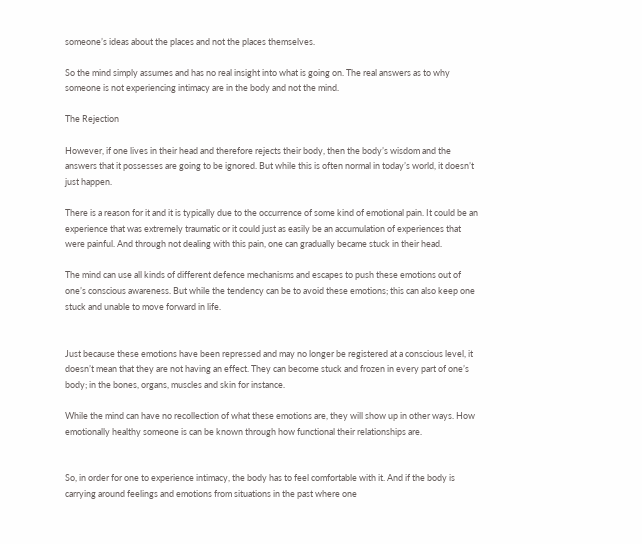someone’s ideas about the places and not the places themselves.

So the mind simply assumes and has no real insight into what is going on. The real answers as to why someone is not experiencing intimacy are in the body and not the mind.

The Rejection

However, if one lives in their head and therefore rejects their body, then the body’s wisdom and the answers that it possesses are going to be ignored. But while this is often normal in today’s world, it doesn’t just happen.

There is a reason for it and it is typically due to the occurrence of some kind of emotional pain. It could be an experience that was extremely traumatic or it could just as easily be an accumulation of experiences that were painful. And through not dealing with this pain, one can gradually became stuck in their head.

The mind can use all kinds of different defence mechanisms and escapes to push these emotions out of one’s conscious awareness. But while the tendency can be to avoid these emotions; this can also keep one stuck and unable to move forward in life.


Just because these emotions have been repressed and may no longer be registered at a conscious level, it doesn’t mean that they are not having an effect. They can become stuck and frozen in every part of one’s body; in the bones, organs, muscles and skin for instance.

While the mind can have no recollection of what these emotions are, they will show up in other ways. How emotionally healthy someone is can be known through how functional their relationships are.


So, in order for one to experience intimacy, the body has to feel comfortable with it. And if the body is carrying around feelings and emotions from situations in the past where one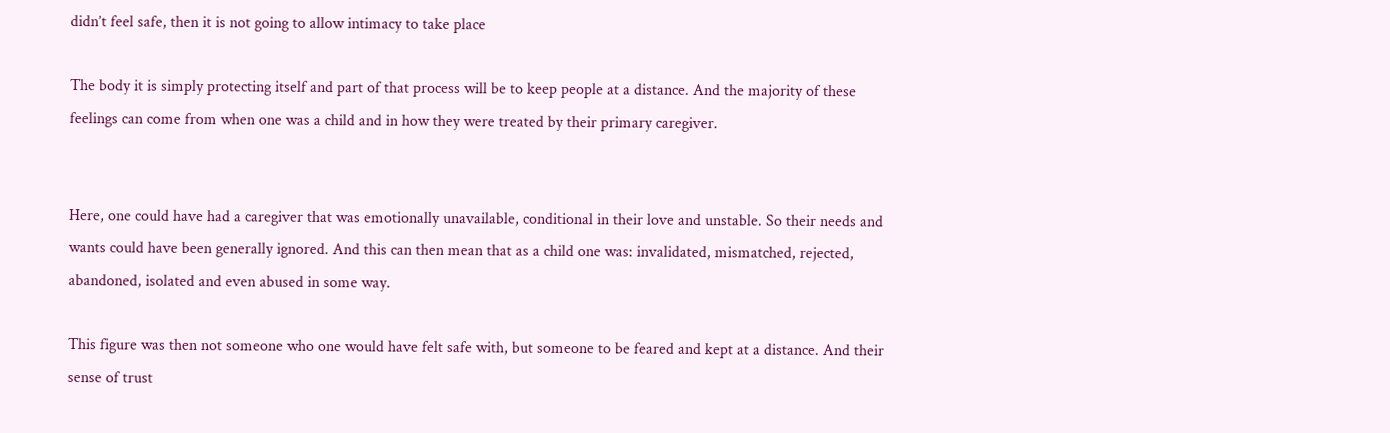didn’t feel safe, then it is not going to allow intimacy to take place

The body it is simply protecting itself and part of that process will be to keep people at a distance. And the majority of these feelings can come from when one was a child and in how they were treated by their primary caregiver.


Here, one could have had a caregiver that was emotionally unavailable, conditional in their love and unstable. So their needs and wants could have been generally ignored. And this can then mean that as a child one was: invalidated, mismatched, rejected, abandoned, isolated and even abused in some way.

This figure was then not someone who one would have felt safe with, but someone to be feared and kept at a distance. And their sense of trust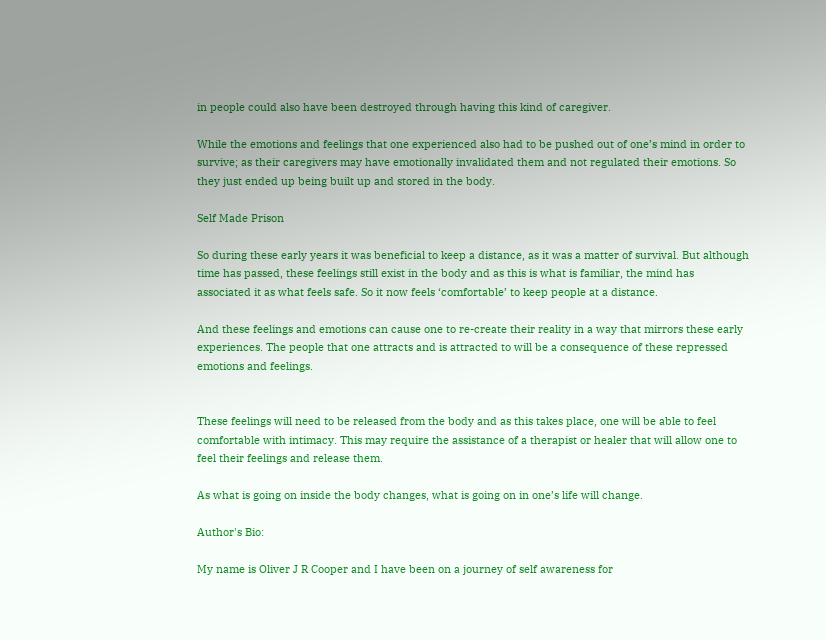in people could also have been destroyed through having this kind of caregiver.

While the emotions and feelings that one experienced also had to be pushed out of one’s mind in order to survive; as their caregivers may have emotionally invalidated them and not regulated their emotions. So they just ended up being built up and stored in the body.

Self Made Prison

So during these early years it was beneficial to keep a distance, as it was a matter of survival. But although time has passed, these feelings still exist in the body and as this is what is familiar, the mind has associated it as what feels safe. So it now feels ‘comfortable’ to keep people at a distance.

And these feelings and emotions can cause one to re-create their reality in a way that mirrors these early experiences. The people that one attracts and is attracted to will be a consequence of these repressed emotions and feelings.


These feelings will need to be released from the body and as this takes place, one will be able to feel comfortable with intimacy. This may require the assistance of a therapist or healer that will allow one to feel their feelings and release them.

As what is going on inside the body changes, what is going on in one’s life will change.

Author's Bio:

My name is Oliver J R Cooper and I have been on a journey of self awareness for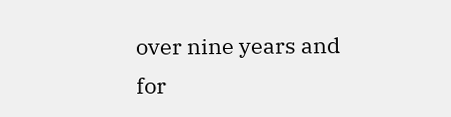over nine years and for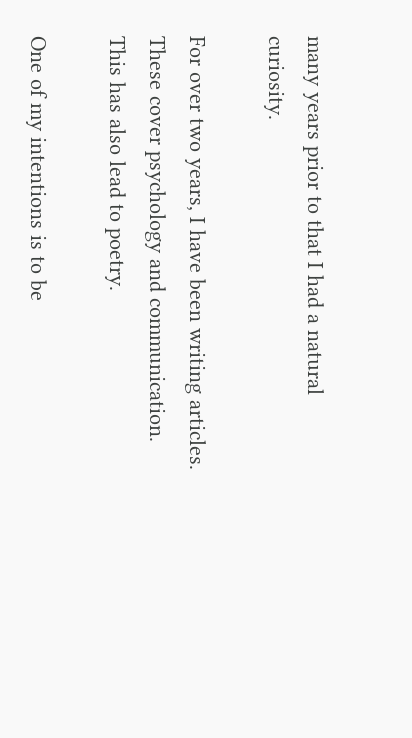many years prior to that I had a natural curiosity.

For over two years, I have been writing articles. These cover psychology and communication. This has also lead to poetry.

One of my intentions is to be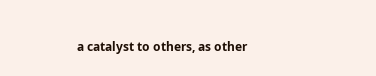a catalyst to others, as other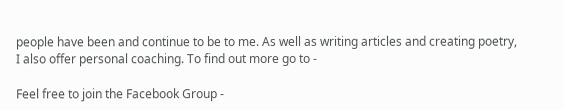people have been and continue to be to me. As well as writing articles and creating poetry, I also offer personal coaching. To find out more go to -

Feel free to join the Facebook Group -